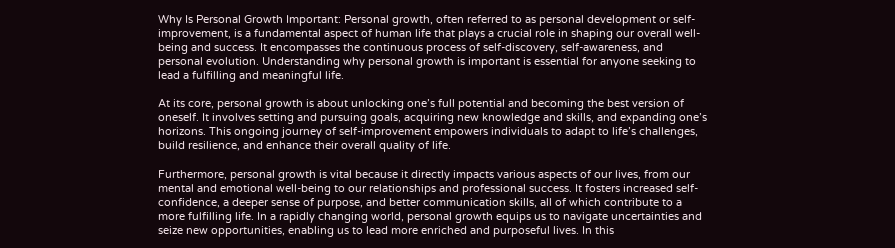Why Is Personal Growth Important: Personal growth, often referred to as personal development or self-improvement, is a fundamental aspect of human life that plays a crucial role in shaping our overall well-being and success. It encompasses the continuous process of self-discovery, self-awareness, and personal evolution. Understanding why personal growth is important is essential for anyone seeking to lead a fulfilling and meaningful life.

At its core, personal growth is about unlocking one’s full potential and becoming the best version of oneself. It involves setting and pursuing goals, acquiring new knowledge and skills, and expanding one’s horizons. This ongoing journey of self-improvement empowers individuals to adapt to life’s challenges, build resilience, and enhance their overall quality of life.

Furthermore, personal growth is vital because it directly impacts various aspects of our lives, from our mental and emotional well-being to our relationships and professional success. It fosters increased self-confidence, a deeper sense of purpose, and better communication skills, all of which contribute to a more fulfilling life. In a rapidly changing world, personal growth equips us to navigate uncertainties and seize new opportunities, enabling us to lead more enriched and purposeful lives. In this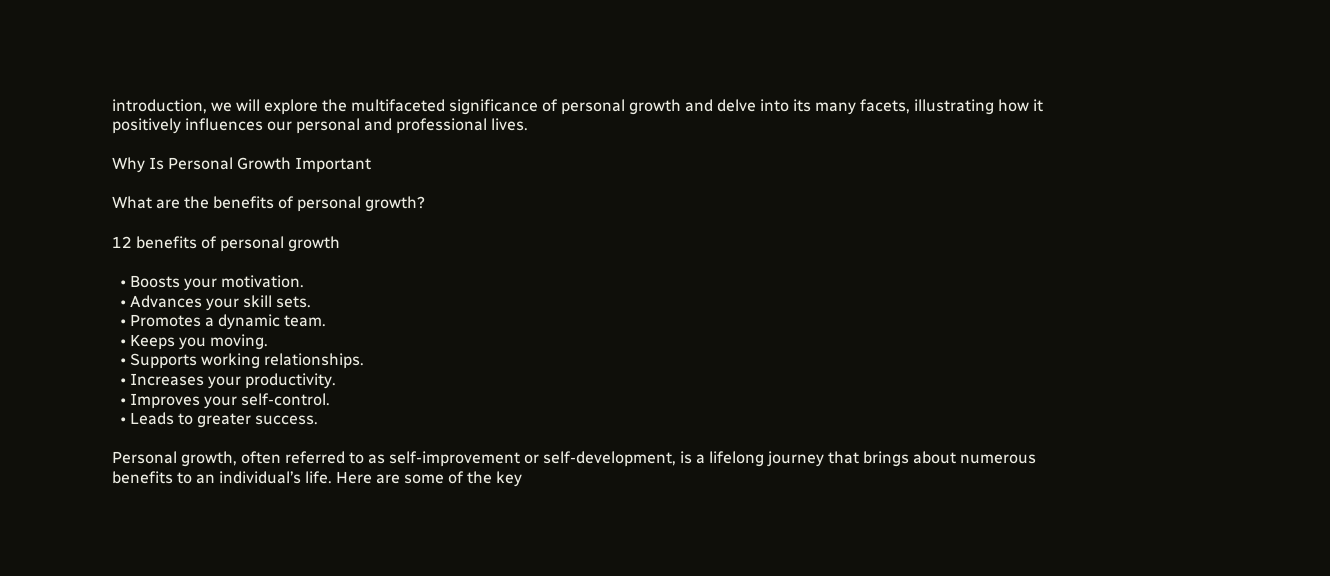introduction, we will explore the multifaceted significance of personal growth and delve into its many facets, illustrating how it positively influences our personal and professional lives.

Why Is Personal Growth Important

What are the benefits of personal growth?

12 benefits of personal growth

  • Boosts your motivation.
  • Advances your skill sets.
  • Promotes a dynamic team.
  • Keeps you moving.
  • Supports working relationships.
  • Increases your productivity.
  • Improves your self-control.
  • Leads to greater success.

Personal growth, often referred to as self-improvement or self-development, is a lifelong journey that brings about numerous benefits to an individual’s life. Here are some of the key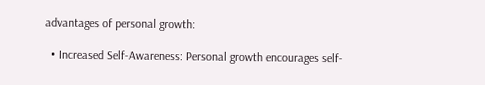advantages of personal growth:

  • Increased Self-Awareness: Personal growth encourages self-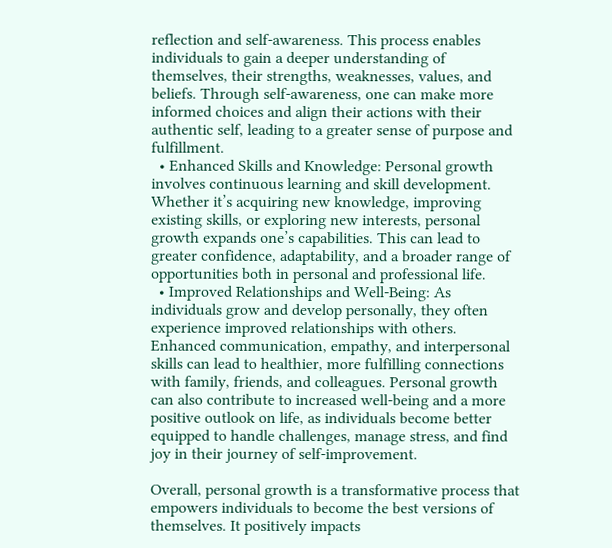reflection and self-awareness. This process enables individuals to gain a deeper understanding of themselves, their strengths, weaknesses, values, and beliefs. Through self-awareness, one can make more informed choices and align their actions with their authentic self, leading to a greater sense of purpose and fulfillment.
  • Enhanced Skills and Knowledge: Personal growth involves continuous learning and skill development. Whether it’s acquiring new knowledge, improving existing skills, or exploring new interests, personal growth expands one’s capabilities. This can lead to greater confidence, adaptability, and a broader range of opportunities both in personal and professional life.
  • Improved Relationships and Well-Being: As individuals grow and develop personally, they often experience improved relationships with others. Enhanced communication, empathy, and interpersonal skills can lead to healthier, more fulfilling connections with family, friends, and colleagues. Personal growth can also contribute to increased well-being and a more positive outlook on life, as individuals become better equipped to handle challenges, manage stress, and find joy in their journey of self-improvement.

Overall, personal growth is a transformative process that empowers individuals to become the best versions of themselves. It positively impacts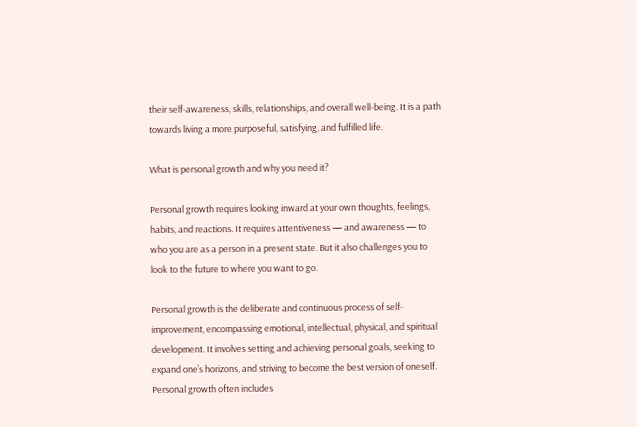their self-awareness, skills, relationships, and overall well-being. It is a path towards living a more purposeful, satisfying, and fulfilled life.

What is personal growth and why you need it?

Personal growth requires looking inward at your own thoughts, feelings, habits, and reactions. It requires attentiveness — and awareness — to who you are as a person in a present state. But it also challenges you to look to the future to where you want to go.

Personal growth is the deliberate and continuous process of self-improvement, encompassing emotional, intellectual, physical, and spiritual development. It involves setting and achieving personal goals, seeking to expand one’s horizons, and striving to become the best version of oneself. Personal growth often includes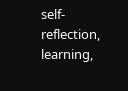self-reflection, learning,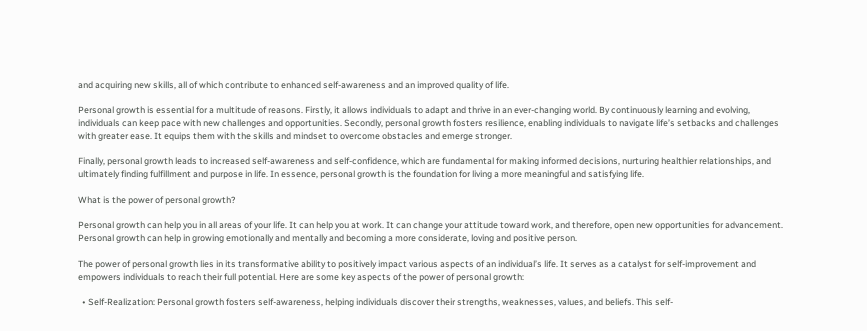and acquiring new skills, all of which contribute to enhanced self-awareness and an improved quality of life.

Personal growth is essential for a multitude of reasons. Firstly, it allows individuals to adapt and thrive in an ever-changing world. By continuously learning and evolving, individuals can keep pace with new challenges and opportunities. Secondly, personal growth fosters resilience, enabling individuals to navigate life’s setbacks and challenges with greater ease. It equips them with the skills and mindset to overcome obstacles and emerge stronger.

Finally, personal growth leads to increased self-awareness and self-confidence, which are fundamental for making informed decisions, nurturing healthier relationships, and ultimately finding fulfillment and purpose in life. In essence, personal growth is the foundation for living a more meaningful and satisfying life.

What is the power of personal growth?

Personal growth can help you in all areas of your life. It can help you at work. It can change your attitude toward work, and therefore, open new opportunities for advancement. Personal growth can help in growing emotionally and mentally and becoming a more considerate, loving and positive person.

The power of personal growth lies in its transformative ability to positively impact various aspects of an individual’s life. It serves as a catalyst for self-improvement and empowers individuals to reach their full potential. Here are some key aspects of the power of personal growth:

  • Self-Realization: Personal growth fosters self-awareness, helping individuals discover their strengths, weaknesses, values, and beliefs. This self-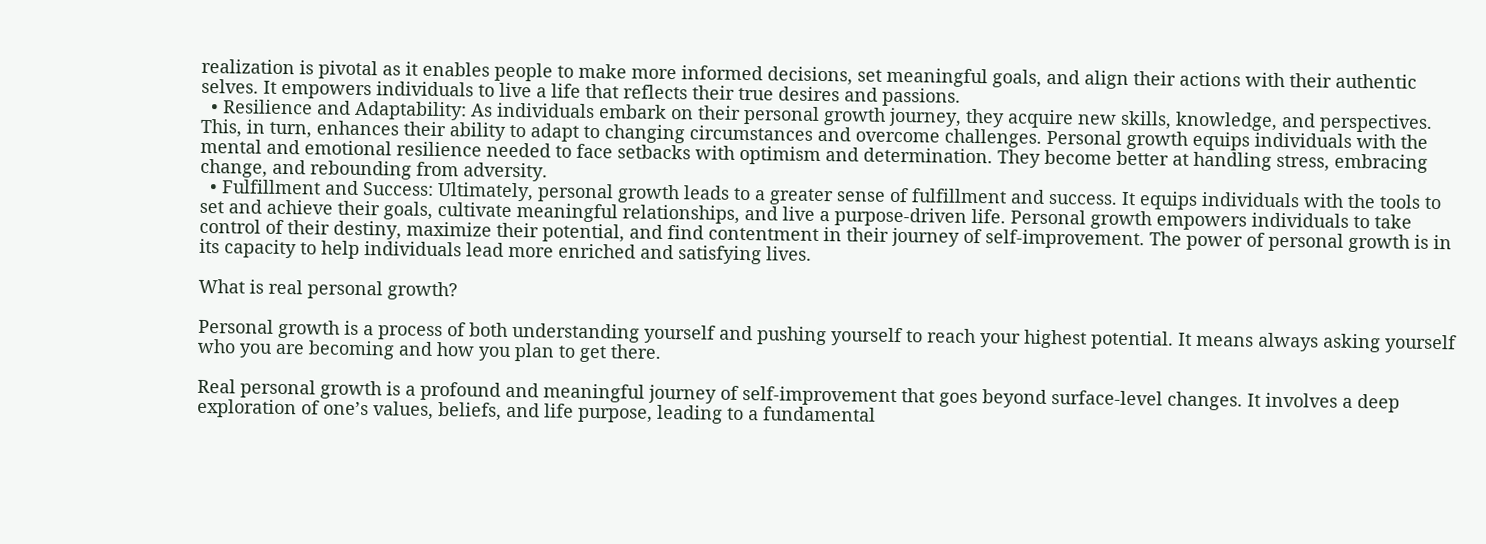realization is pivotal as it enables people to make more informed decisions, set meaningful goals, and align their actions with their authentic selves. It empowers individuals to live a life that reflects their true desires and passions.
  • Resilience and Adaptability: As individuals embark on their personal growth journey, they acquire new skills, knowledge, and perspectives. This, in turn, enhances their ability to adapt to changing circumstances and overcome challenges. Personal growth equips individuals with the mental and emotional resilience needed to face setbacks with optimism and determination. They become better at handling stress, embracing change, and rebounding from adversity.
  • Fulfillment and Success: Ultimately, personal growth leads to a greater sense of fulfillment and success. It equips individuals with the tools to set and achieve their goals, cultivate meaningful relationships, and live a purpose-driven life. Personal growth empowers individuals to take control of their destiny, maximize their potential, and find contentment in their journey of self-improvement. The power of personal growth is in its capacity to help individuals lead more enriched and satisfying lives.

What is real personal growth?

Personal growth is a process of both understanding yourself and pushing yourself to reach your highest potential. It means always asking yourself who you are becoming and how you plan to get there.

Real personal growth is a profound and meaningful journey of self-improvement that goes beyond surface-level changes. It involves a deep exploration of one’s values, beliefs, and life purpose, leading to a fundamental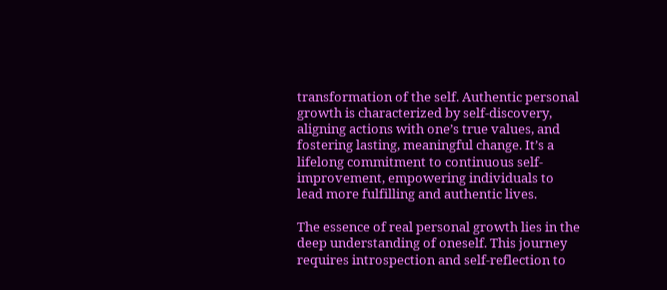transformation of the self. Authentic personal growth is characterized by self-discovery, aligning actions with one’s true values, and fostering lasting, meaningful change. It’s a lifelong commitment to continuous self-improvement, empowering individuals to lead more fulfilling and authentic lives.

The essence of real personal growth lies in the deep understanding of oneself. This journey requires introspection and self-reflection to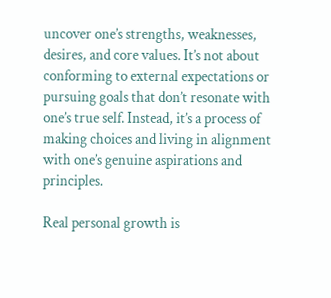uncover one’s strengths, weaknesses, desires, and core values. It’s not about conforming to external expectations or pursuing goals that don’t resonate with one’s true self. Instead, it’s a process of making choices and living in alignment with one’s genuine aspirations and principles.

Real personal growth is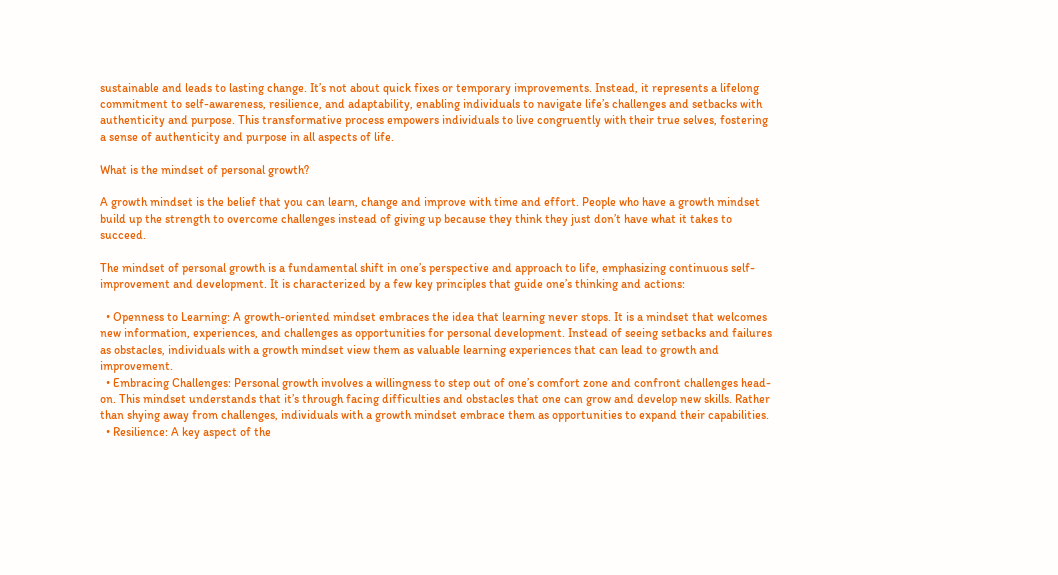sustainable and leads to lasting change. It’s not about quick fixes or temporary improvements. Instead, it represents a lifelong commitment to self-awareness, resilience, and adaptability, enabling individuals to navigate life’s challenges and setbacks with authenticity and purpose. This transformative process empowers individuals to live congruently with their true selves, fostering a sense of authenticity and purpose in all aspects of life.

What is the mindset of personal growth?

A growth mindset is the belief that you can learn, change and improve with time and effort. People who have a growth mindset build up the strength to overcome challenges instead of giving up because they think they just don’t have what it takes to succeed.

The mindset of personal growth is a fundamental shift in one’s perspective and approach to life, emphasizing continuous self-improvement and development. It is characterized by a few key principles that guide one’s thinking and actions:

  • Openness to Learning: A growth-oriented mindset embraces the idea that learning never stops. It is a mindset that welcomes new information, experiences, and challenges as opportunities for personal development. Instead of seeing setbacks and failures as obstacles, individuals with a growth mindset view them as valuable learning experiences that can lead to growth and improvement.
  • Embracing Challenges: Personal growth involves a willingness to step out of one’s comfort zone and confront challenges head-on. This mindset understands that it’s through facing difficulties and obstacles that one can grow and develop new skills. Rather than shying away from challenges, individuals with a growth mindset embrace them as opportunities to expand their capabilities.
  • Resilience: A key aspect of the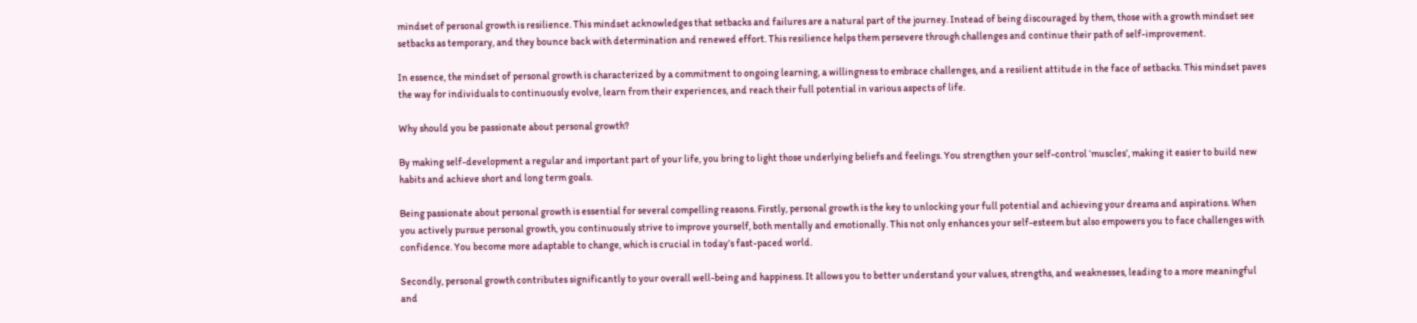mindset of personal growth is resilience. This mindset acknowledges that setbacks and failures are a natural part of the journey. Instead of being discouraged by them, those with a growth mindset see setbacks as temporary, and they bounce back with determination and renewed effort. This resilience helps them persevere through challenges and continue their path of self-improvement.

In essence, the mindset of personal growth is characterized by a commitment to ongoing learning, a willingness to embrace challenges, and a resilient attitude in the face of setbacks. This mindset paves the way for individuals to continuously evolve, learn from their experiences, and reach their full potential in various aspects of life.

Why should you be passionate about personal growth?

By making self-development a regular and important part of your life, you bring to light those underlying beliefs and feelings. You strengthen your self-control ‘muscles’, making it easier to build new habits and achieve short and long term goals.

Being passionate about personal growth is essential for several compelling reasons. Firstly, personal growth is the key to unlocking your full potential and achieving your dreams and aspirations. When you actively pursue personal growth, you continuously strive to improve yourself, both mentally and emotionally. This not only enhances your self-esteem but also empowers you to face challenges with confidence. You become more adaptable to change, which is crucial in today’s fast-paced world.

Secondly, personal growth contributes significantly to your overall well-being and happiness. It allows you to better understand your values, strengths, and weaknesses, leading to a more meaningful and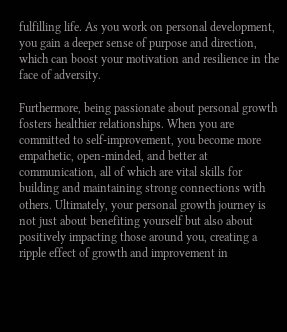fulfilling life. As you work on personal development, you gain a deeper sense of purpose and direction, which can boost your motivation and resilience in the face of adversity.

Furthermore, being passionate about personal growth fosters healthier relationships. When you are committed to self-improvement, you become more empathetic, open-minded, and better at communication, all of which are vital skills for building and maintaining strong connections with others. Ultimately, your personal growth journey is not just about benefiting yourself but also about positively impacting those around you, creating a ripple effect of growth and improvement in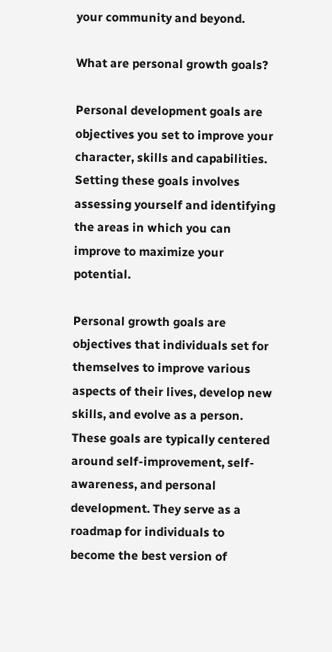your community and beyond.

What are personal growth goals?

Personal development goals are objectives you set to improve your character, skills and capabilities. Setting these goals involves assessing yourself and identifying the areas in which you can improve to maximize your potential.

Personal growth goals are objectives that individuals set for themselves to improve various aspects of their lives, develop new skills, and evolve as a person. These goals are typically centered around self-improvement, self-awareness, and personal development. They serve as a roadmap for individuals to become the best version of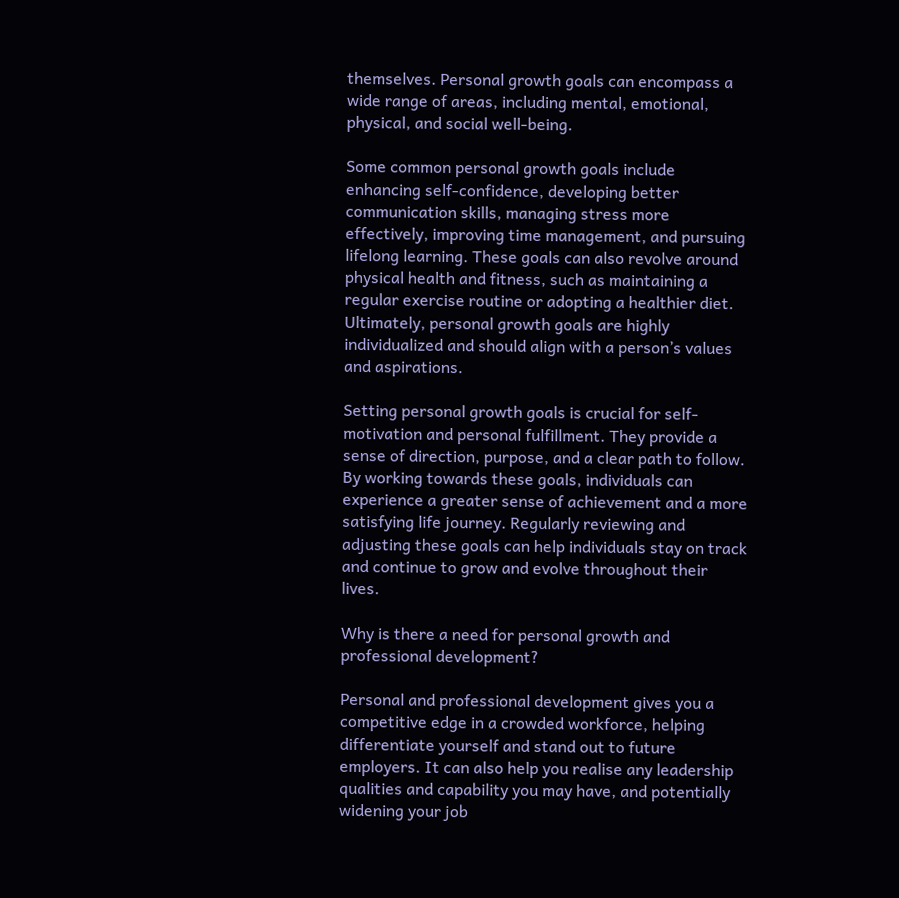themselves. Personal growth goals can encompass a wide range of areas, including mental, emotional, physical, and social well-being.

Some common personal growth goals include enhancing self-confidence, developing better communication skills, managing stress more effectively, improving time management, and pursuing lifelong learning. These goals can also revolve around physical health and fitness, such as maintaining a regular exercise routine or adopting a healthier diet. Ultimately, personal growth goals are highly individualized and should align with a person’s values and aspirations.

Setting personal growth goals is crucial for self-motivation and personal fulfillment. They provide a sense of direction, purpose, and a clear path to follow. By working towards these goals, individuals can experience a greater sense of achievement and a more satisfying life journey. Regularly reviewing and adjusting these goals can help individuals stay on track and continue to grow and evolve throughout their lives.

Why is there a need for personal growth and professional development?

Personal and professional development gives you a competitive edge in a crowded workforce, helping differentiate yourself and stand out to future employers. It can also help you realise any leadership qualities and capability you may have, and potentially widening your job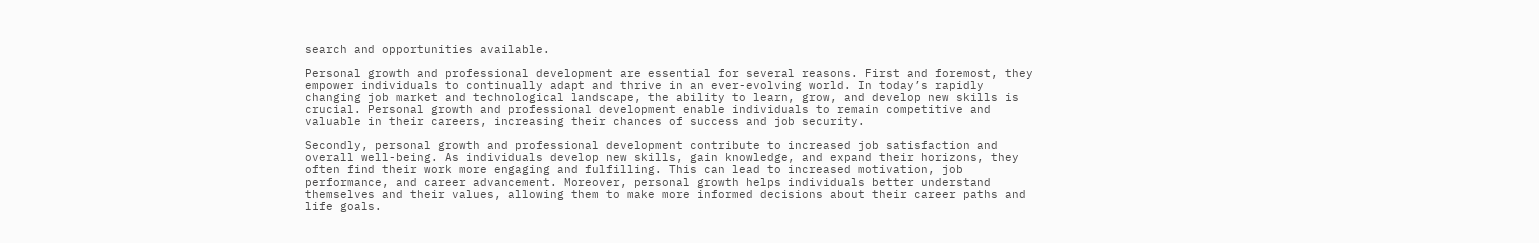search and opportunities available.

Personal growth and professional development are essential for several reasons. First and foremost, they empower individuals to continually adapt and thrive in an ever-evolving world. In today’s rapidly changing job market and technological landscape, the ability to learn, grow, and develop new skills is crucial. Personal growth and professional development enable individuals to remain competitive and valuable in their careers, increasing their chances of success and job security.

Secondly, personal growth and professional development contribute to increased job satisfaction and overall well-being. As individuals develop new skills, gain knowledge, and expand their horizons, they often find their work more engaging and fulfilling. This can lead to increased motivation, job performance, and career advancement. Moreover, personal growth helps individuals better understand themselves and their values, allowing them to make more informed decisions about their career paths and life goals.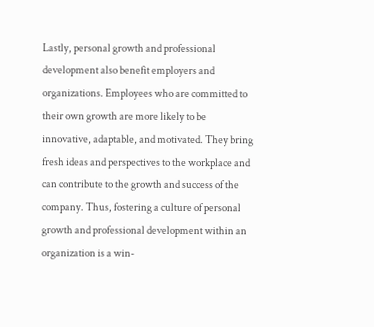Lastly, personal growth and professional development also benefit employers and organizations. Employees who are committed to their own growth are more likely to be innovative, adaptable, and motivated. They bring fresh ideas and perspectives to the workplace and can contribute to the growth and success of the company. Thus, fostering a culture of personal growth and professional development within an organization is a win-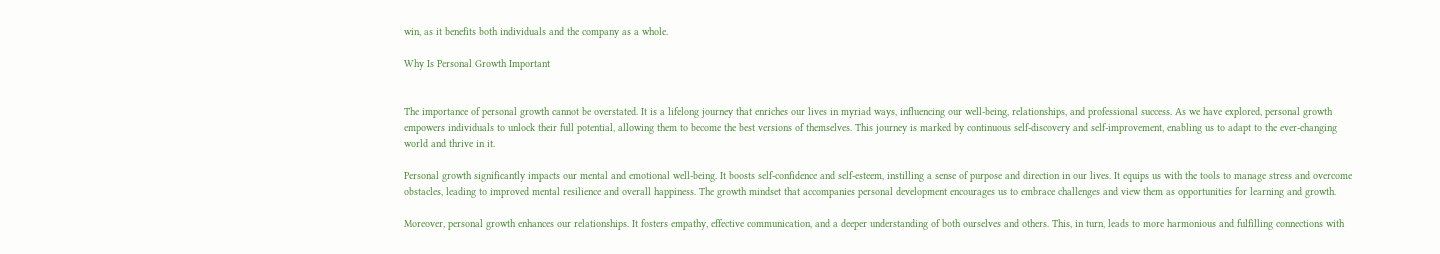win, as it benefits both individuals and the company as a whole.

Why Is Personal Growth Important


The importance of personal growth cannot be overstated. It is a lifelong journey that enriches our lives in myriad ways, influencing our well-being, relationships, and professional success. As we have explored, personal growth empowers individuals to unlock their full potential, allowing them to become the best versions of themselves. This journey is marked by continuous self-discovery and self-improvement, enabling us to adapt to the ever-changing world and thrive in it.

Personal growth significantly impacts our mental and emotional well-being. It boosts self-confidence and self-esteem, instilling a sense of purpose and direction in our lives. It equips us with the tools to manage stress and overcome obstacles, leading to improved mental resilience and overall happiness. The growth mindset that accompanies personal development encourages us to embrace challenges and view them as opportunities for learning and growth.

Moreover, personal growth enhances our relationships. It fosters empathy, effective communication, and a deeper understanding of both ourselves and others. This, in turn, leads to more harmonious and fulfilling connections with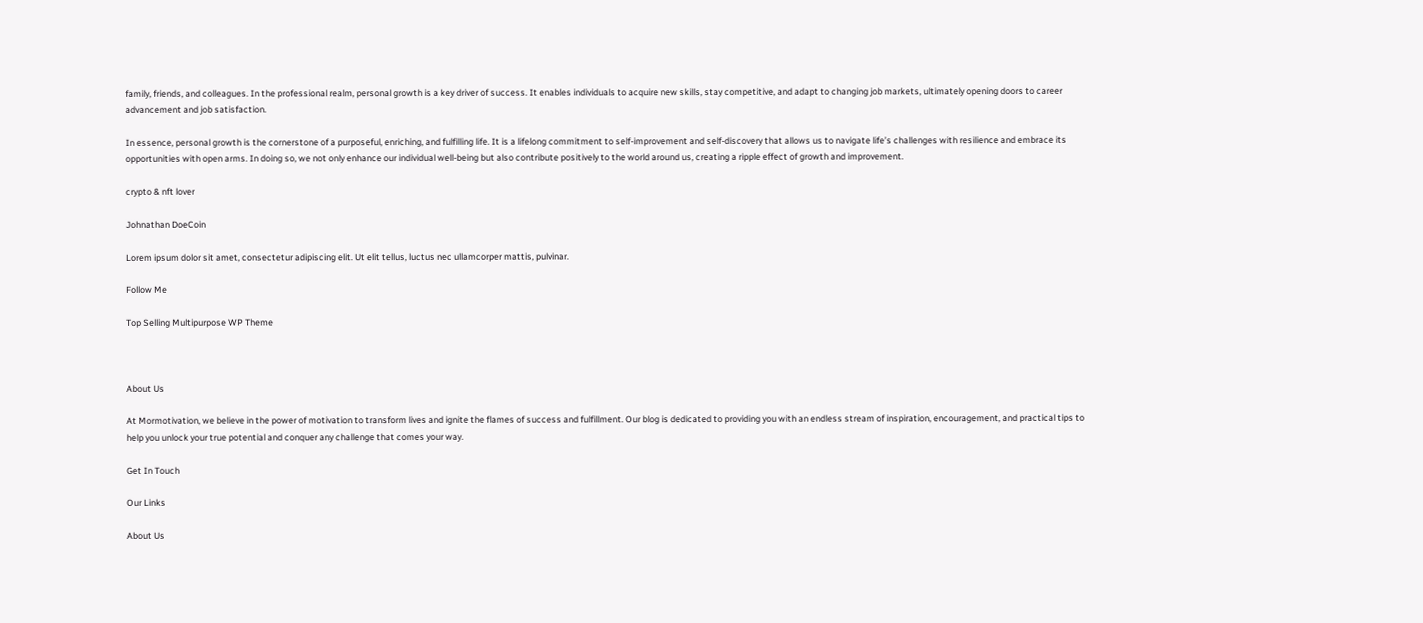family, friends, and colleagues. In the professional realm, personal growth is a key driver of success. It enables individuals to acquire new skills, stay competitive, and adapt to changing job markets, ultimately opening doors to career advancement and job satisfaction.

In essence, personal growth is the cornerstone of a purposeful, enriching, and fulfilling life. It is a lifelong commitment to self-improvement and self-discovery that allows us to navigate life’s challenges with resilience and embrace its opportunities with open arms. In doing so, we not only enhance our individual well-being but also contribute positively to the world around us, creating a ripple effect of growth and improvement.

crypto & nft lover

Johnathan DoeCoin

Lorem ipsum dolor sit amet, consectetur adipiscing elit. Ut elit tellus, luctus nec ullamcorper mattis, pulvinar.

Follow Me

Top Selling Multipurpose WP Theme



About Us

At Mormotivation, we believe in the power of motivation to transform lives and ignite the flames of success and fulfillment. Our blog is dedicated to providing you with an endless stream of inspiration, encouragement, and practical tips to help you unlock your true potential and conquer any challenge that comes your way.

Get In Touch

Our Links

About Us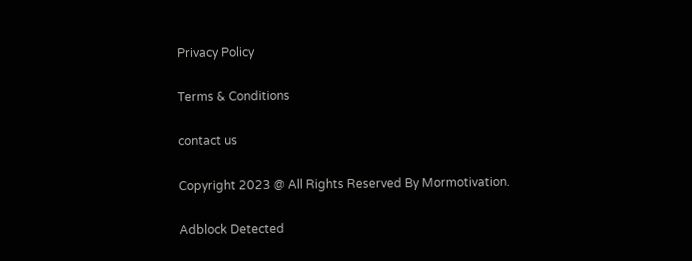Privacy Policy

Terms & Conditions

contact us

Copyright 2023 @ All Rights Reserved By Mormotivation.

Adblock Detected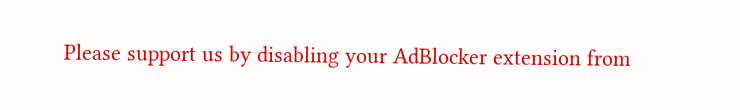Please support us by disabling your AdBlocker extension from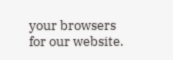your browsers for our website.